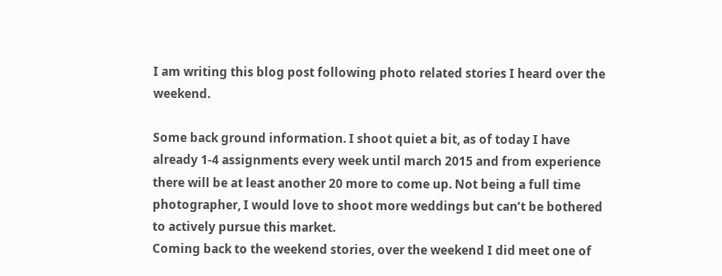I am writing this blog post following photo related stories I heard over the weekend.

Some back ground information. I shoot quiet a bit, as of today I have already 1-4 assignments every week until march 2015 and from experience there will be at least another 20 more to come up. Not being a full time photographer, I would love to shoot more weddings but can’t be bothered to actively pursue this market.
Coming back to the weekend stories, over the weekend I did meet one of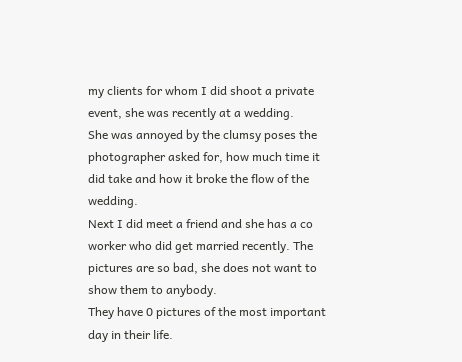my clients for whom I did shoot a private event, she was recently at a wedding.
She was annoyed by the clumsy poses the photographer asked for, how much time it did take and how it broke the flow of the wedding.
Next I did meet a friend and she has a co worker who did get married recently. The pictures are so bad, she does not want to show them to anybody.
They have 0 pictures of the most important day in their life.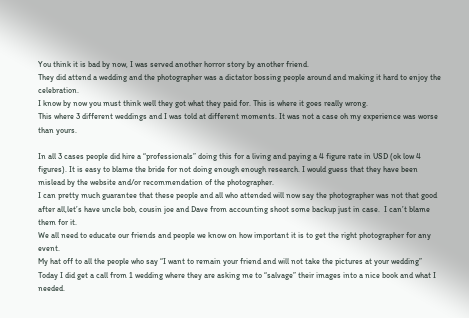You think it is bad by now, I was served another horror story by another friend.
They did attend a wedding and the photographer was a dictator bossing people around and making it hard to enjoy the celebration.
I know by now you must think well they got what they paid for. This is where it goes really wrong.
This where 3 different weddings and I was told at different moments. It was not a case oh my experience was worse than yours.

In all 3 cases people did hire a “professionals” doing this for a living and paying a 4 figure rate in USD (ok low 4 figures). It is easy to blame the bride for not doing enough enough research. I would guess that they have been mislead by the website and/or recommendation of the photographer.
I can pretty much guarantee that these people and all who attended will now say the photographer was not that good after all,let’s have uncle bob, cousin joe and Dave from accounting shoot some backup just in case.  I can’t blame them for it.
We all need to educate our friends and people we know on how important it is to get the right photographer for any event.
My hat off to all the people who say “I want to remain your friend and will not take the pictures at your wedding”
Today I did get a call from 1 wedding where they are asking me to “salvage” their images into a nice book and what I needed.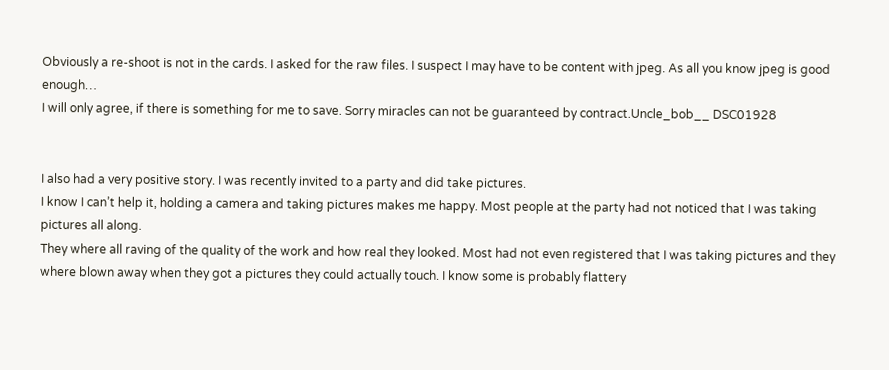Obviously a re-shoot is not in the cards. I asked for the raw files. I suspect I may have to be content with jpeg. As all you know jpeg is good enough…
I will only agree, if there is something for me to save. Sorry miracles can not be guaranteed by contract.Uncle_bob__ DSC01928


I also had a very positive story. I was recently invited to a party and did take pictures.
I know I can’t help it, holding a camera and taking pictures makes me happy. Most people at the party had not noticed that I was taking pictures all along.
They where all raving of the quality of the work and how real they looked. Most had not even registered that I was taking pictures and they where blown away when they got a pictures they could actually touch. I know some is probably flattery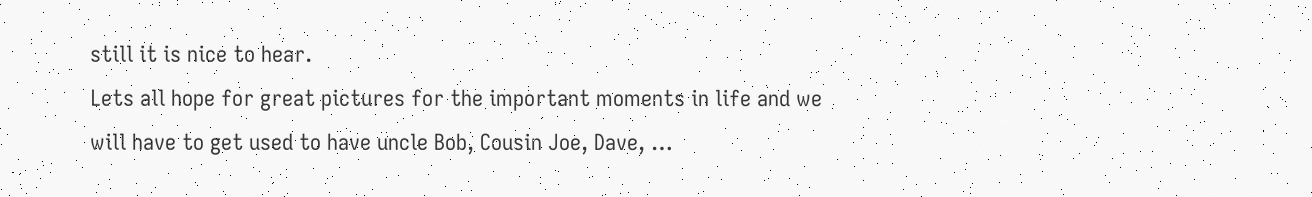still it is nice to hear.
Lets all hope for great pictures for the important moments in life and we will have to get used to have uncle Bob, Cousin Joe, Dave, …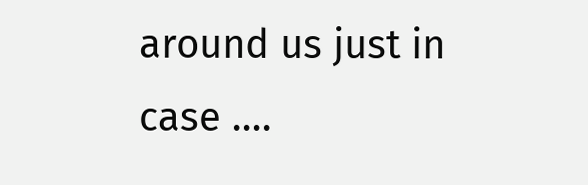around us just in case ….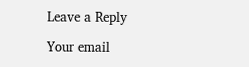Leave a Reply

Your email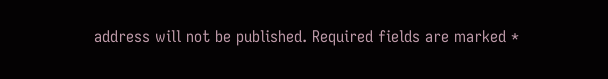address will not be published. Required fields are marked *